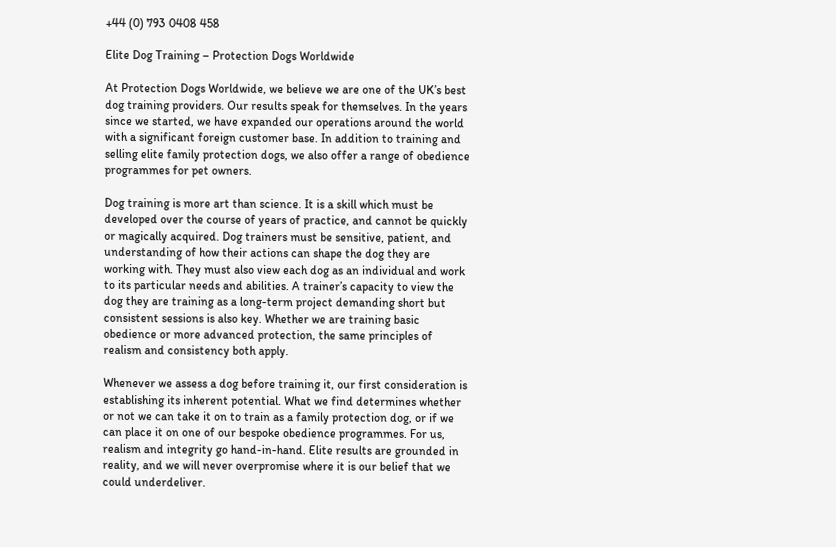+44 (0) 793 0408 458

Elite Dog Training – Protection Dogs Worldwide

At Protection Dogs Worldwide, we believe we are one of the UK’s best dog training providers. Our results speak for themselves. In the years since we started, we have expanded our operations around the world with a significant foreign customer base. In addition to training and selling elite family protection dogs, we also offer a range of obedience programmes for pet owners.

Dog training is more art than science. It is a skill which must be developed over the course of years of practice, and cannot be quickly or magically acquired. Dog trainers must be sensitive, patient, and understanding of how their actions can shape the dog they are working with. They must also view each dog as an individual and work to its particular needs and abilities. A trainer’s capacity to view the dog they are training as a long-term project demanding short but consistent sessions is also key. Whether we are training basic obedience or more advanced protection, the same principles of realism and consistency both apply.

Whenever we assess a dog before training it, our first consideration is establishing its inherent potential. What we find determines whether or not we can take it on to train as a family protection dog, or if we can place it on one of our bespoke obedience programmes. For us, realism and integrity go hand-in-hand. Elite results are grounded in reality, and we will never overpromise where it is our belief that we could underdeliver.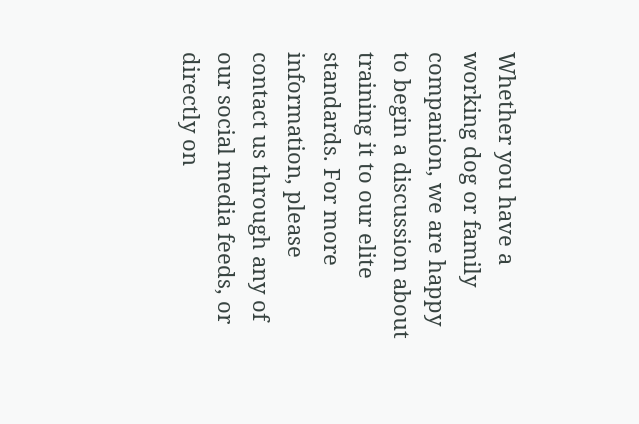Whether you have a working dog or family companion, we are happy to begin a discussion about training it to our elite standards. For more information, please contact us through any of our social media feeds, or directly on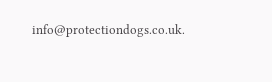info@protectiondogs.co.uk.